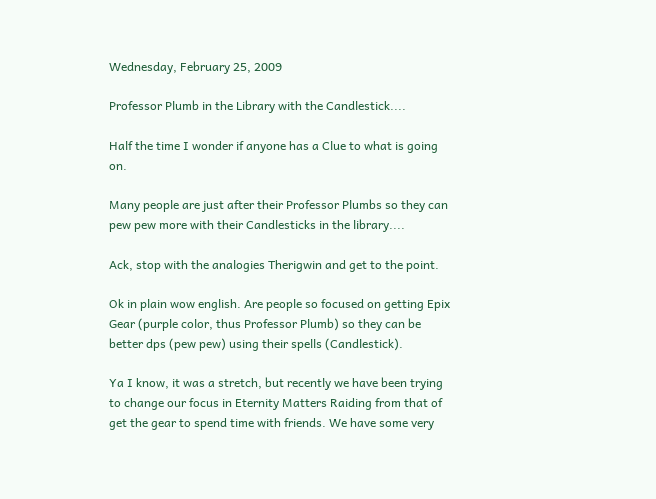Wednesday, February 25, 2009

Professor Plumb in the Library with the Candlestick....

Half the time I wonder if anyone has a Clue to what is going on.

Many people are just after their Professor Plumbs so they can pew pew more with their Candlesticks in the library....

Ack, stop with the analogies Therigwin and get to the point.

Ok in plain wow english. Are people so focused on getting Epix Gear (purple color, thus Professor Plumb) so they can be better dps (pew pew) using their spells (Candlestick).

Ya I know, it was a stretch, but recently we have been trying to change our focus in Eternity Matters Raiding from that of get the gear to spend time with friends. We have some very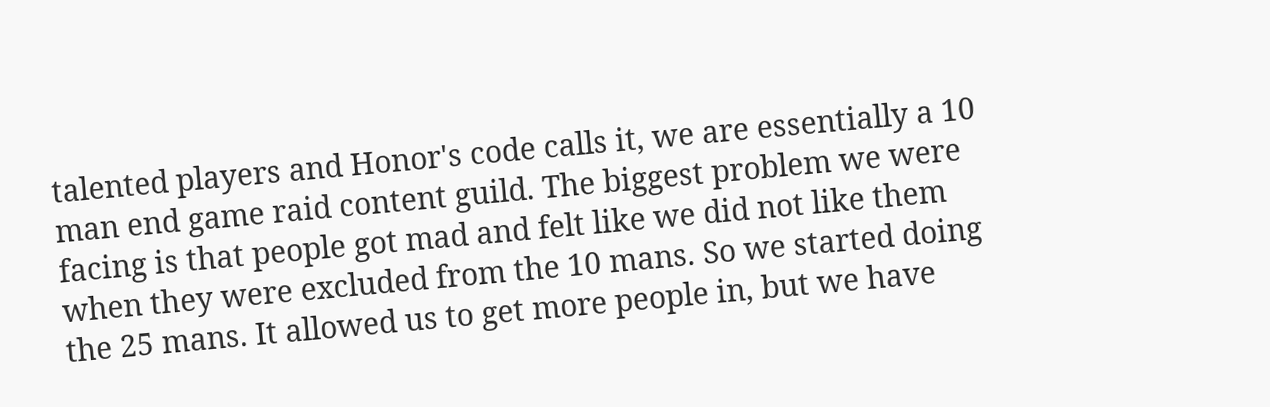talented players and Honor's code calls it, we are essentially a 10 man end game raid content guild. The biggest problem we were facing is that people got mad and felt like we did not like them when they were excluded from the 10 mans. So we started doing the 25 mans. It allowed us to get more people in, but we have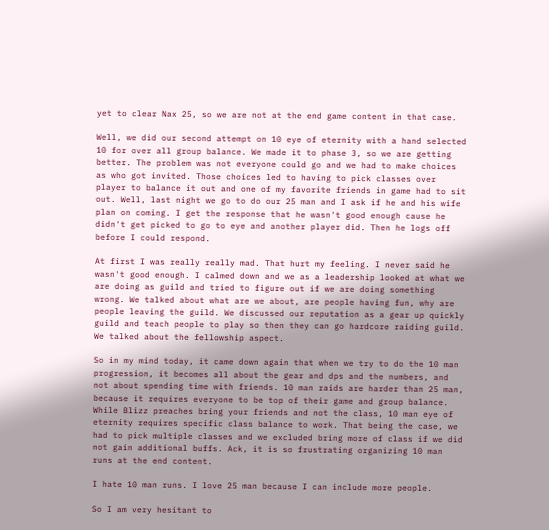yet to clear Nax 25, so we are not at the end game content in that case.

Well, we did our second attempt on 10 eye of eternity with a hand selected 10 for over all group balance. We made it to phase 3, so we are getting better. The problem was not everyone could go and we had to make choices as who got invited. Those choices led to having to pick classes over player to balance it out and one of my favorite friends in game had to sit out. Well, last night we go to do our 25 man and I ask if he and his wife plan on coming. I get the response that he wasn't good enough cause he didn't get picked to go to eye and another player did. Then he logs off before I could respond.

At first I was really really mad. That hurt my feeling. I never said he wasn't good enough. I calmed down and we as a leadership looked at what we are doing as guild and tried to figure out if we are doing something wrong. We talked about what are we about, are people having fun, why are people leaving the guild. We discussed our reputation as a gear up quickly guild and teach people to play so then they can go hardcore raiding guild. We talked about the fellowship aspect.

So in my mind today, it came down again that when we try to do the 10 man progression, it becomes all about the gear and dps and the numbers, and not about spending time with friends. 10 man raids are harder than 25 man, because it requires everyone to be top of their game and group balance. While Blizz preaches bring your friends and not the class, 10 man eye of eternity requires specific class balance to work. That being the case, we had to pick multiple classes and we excluded bring more of class if we did not gain additional buffs. Ack, it is so frustrating organizing 10 man runs at the end content.

I hate 10 man runs. I love 25 man because I can include more people.

So I am very hesitant to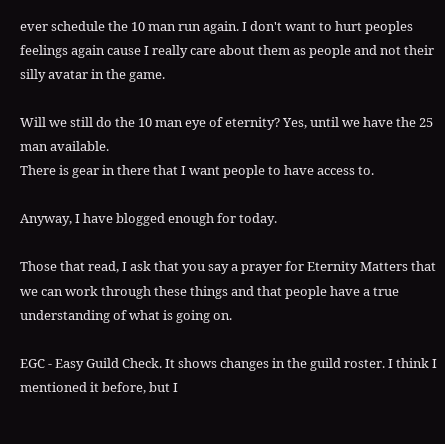ever schedule the 10 man run again. I don't want to hurt peoples feelings again cause I really care about them as people and not their silly avatar in the game.

Will we still do the 10 man eye of eternity? Yes, until we have the 25 man available.
There is gear in there that I want people to have access to.

Anyway, I have blogged enough for today.

Those that read, I ask that you say a prayer for Eternity Matters that we can work through these things and that people have a true understanding of what is going on.

EGC - Easy Guild Check. It shows changes in the guild roster. I think I mentioned it before, but I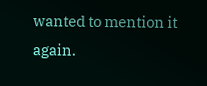wanted to mention it again.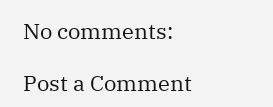No comments:

Post a Comment